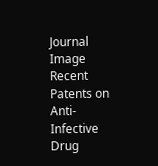Journal Image
Recent Patents on Anti-Infective Drug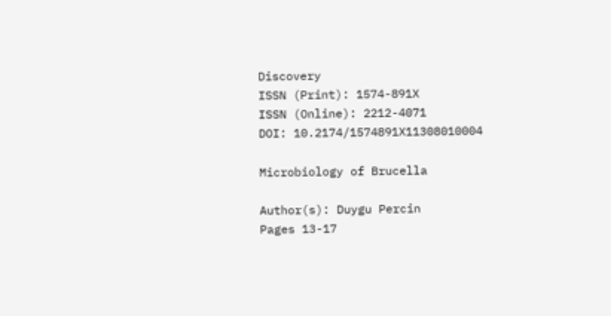Discovery
ISSN (Print): 1574-891X
ISSN (Online): 2212-4071
DOI: 10.2174/1574891X11308010004

Microbiology of Brucella

Author(s): Duygu Percin
Pages 13-17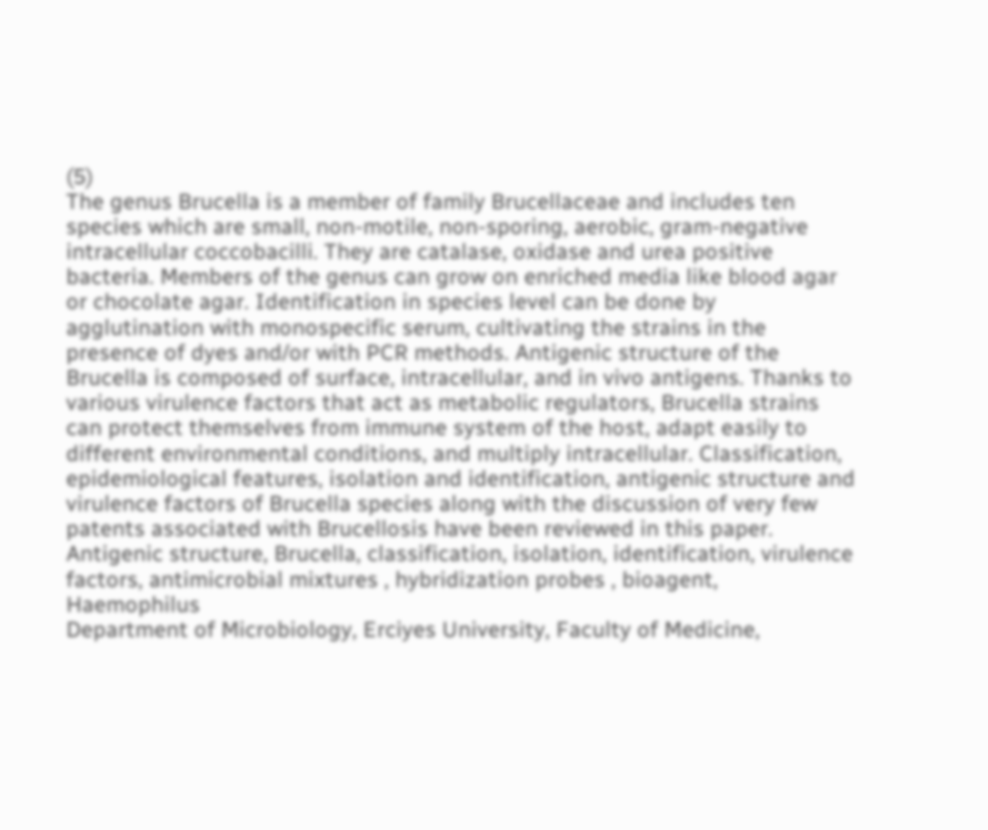(5)
The genus Brucella is a member of family Brucellaceae and includes ten species which are small, non-motile, non-sporing, aerobic, gram-negative intracellular coccobacilli. They are catalase, oxidase and urea positive bacteria. Members of the genus can grow on enriched media like blood agar or chocolate agar. Identification in species level can be done by agglutination with monospecific serum, cultivating the strains in the presence of dyes and/or with PCR methods. Antigenic structure of the Brucella is composed of surface, intracellular, and in vivo antigens. Thanks to various virulence factors that act as metabolic regulators, Brucella strains can protect themselves from immune system of the host, adapt easily to different environmental conditions, and multiply intracellular. Classification, epidemiological features, isolation and identification, antigenic structure and virulence factors of Brucella species along with the discussion of very few patents associated with Brucellosis have been reviewed in this paper.
Antigenic structure, Brucella, classification, isolation, identification, virulence factors, antimicrobial mixtures , hybridization probes , bioagent, Haemophilus
Department of Microbiology, Erciyes University, Faculty of Medicine,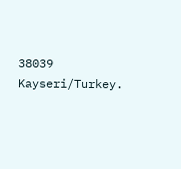38039 Kayseri/Turkey.